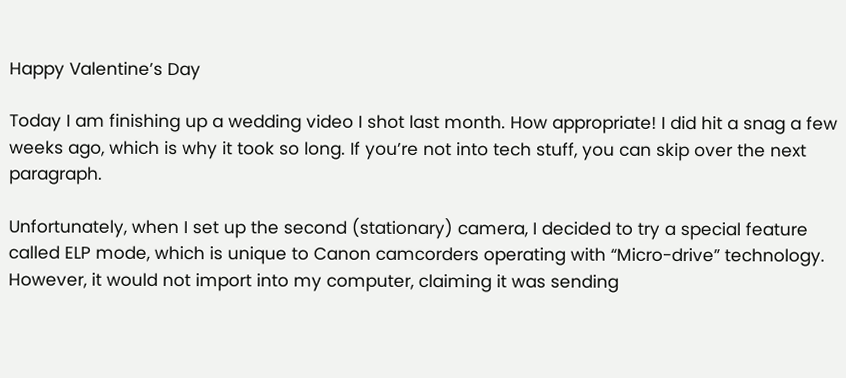Happy Valentine’s Day

Today I am finishing up a wedding video I shot last month. How appropriate! I did hit a snag a few weeks ago, which is why it took so long. If you’re not into tech stuff, you can skip over the next paragraph.

Unfortunately, when I set up the second (stationary) camera, I decided to try a special feature called ELP mode, which is unique to Canon camcorders operating with “Micro-drive” technology. However, it would not import into my computer, claiming it was sending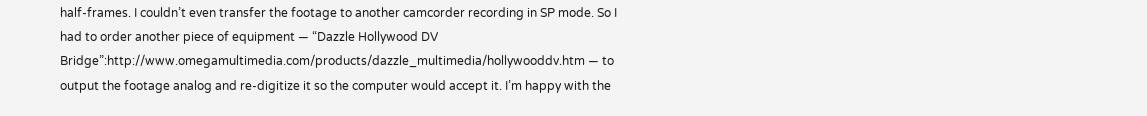half-frames. I couldn’t even transfer the footage to another camcorder recording in SP mode. So I had to order another piece of equipment — “Dazzle Hollywood DV Bridge”:http://www.omegamultimedia.com/products/dazzle_multimedia/hollywooddv.htm — to output the footage analog and re-digitize it so the computer would accept it. I’m happy with the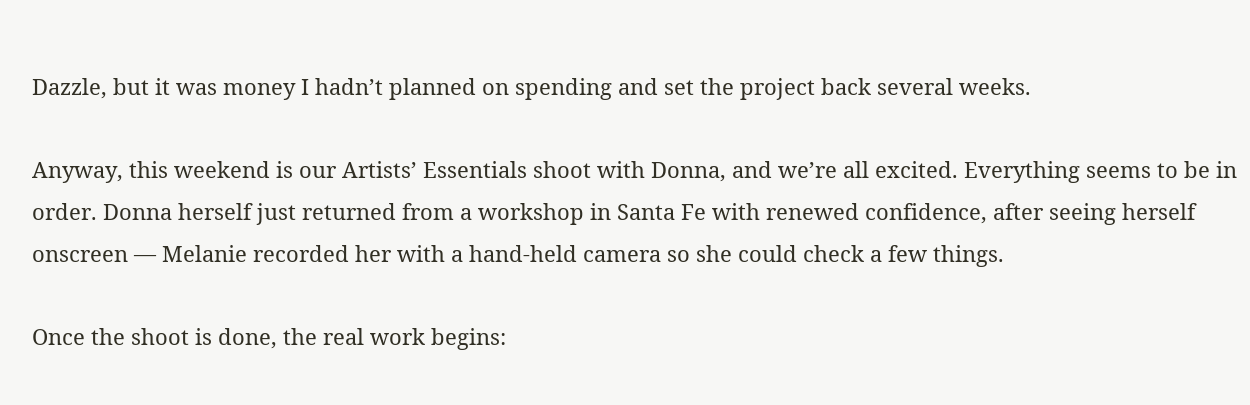Dazzle, but it was money I hadn’t planned on spending and set the project back several weeks.

Anyway, this weekend is our Artists’ Essentials shoot with Donna, and we’re all excited. Everything seems to be in order. Donna herself just returned from a workshop in Santa Fe with renewed confidence, after seeing herself onscreen — Melanie recorded her with a hand-held camera so she could check a few things.

Once the shoot is done, the real work begins: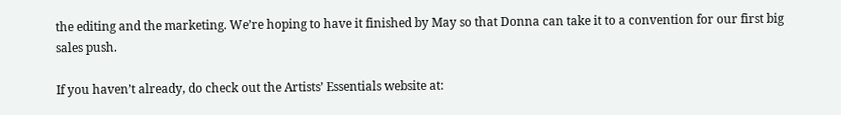the editing and the marketing. We’re hoping to have it finished by May so that Donna can take it to a convention for our first big sales push.

If you haven’t already, do check out the Artists’ Essentials website at: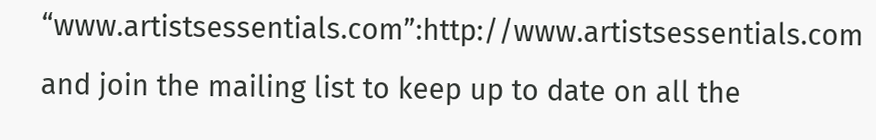“www.artistsessentials.com”:http://www.artistsessentials.com and join the mailing list to keep up to date on all the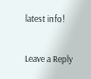latest info!

Leave a Reply